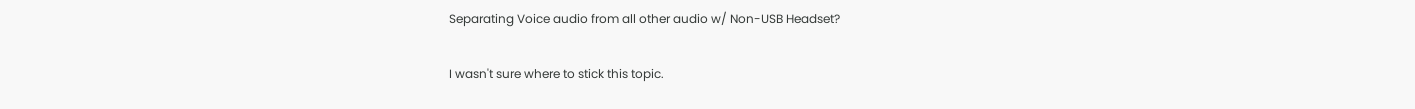Separating Voice audio from all other audio w/ Non-USB Headset?

I wasn't sure where to stick this topic.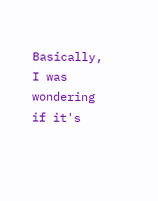Basically, I was wondering if it's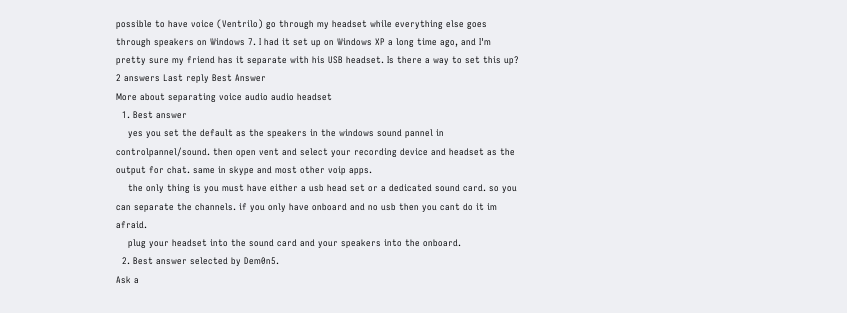possible to have voice (Ventrilo) go through my headset while everything else goes through speakers on Windows 7. I had it set up on Windows XP a long time ago, and I'm pretty sure my friend has it separate with his USB headset. Is there a way to set this up?
2 answers Last reply Best Answer
More about separating voice audio audio headset
  1. Best answer
    yes you set the default as the speakers in the windows sound pannel in controlpannel/sound. then open vent and select your recording device and headset as the output for chat. same in skype and most other voip apps.
    the only thing is you must have either a usb head set or a dedicated sound card. so you can separate the channels. if you only have onboard and no usb then you cant do it im afraid.
    plug your headset into the sound card and your speakers into the onboard.
  2. Best answer selected by Dem0n5.
Ask a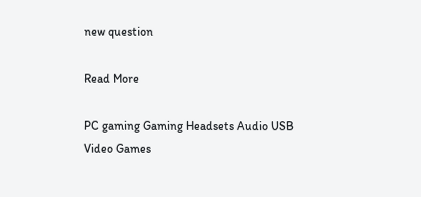new question

Read More

PC gaming Gaming Headsets Audio USB Video Games